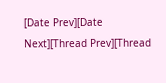[Date Prev][Date Next][Thread Prev][Thread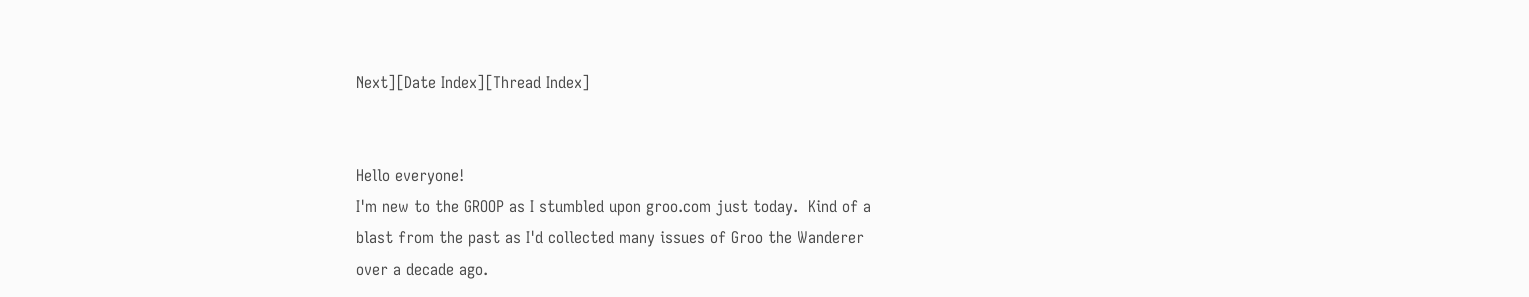Next][Date Index][Thread Index]


Hello everyone!
I'm new to the GROOP as I stumbled upon groo.com just today.  Kind of a
blast from the past as I'd collected many issues of Groo the Wanderer
over a decade ago.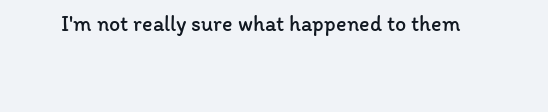I'm not really sure what happened to them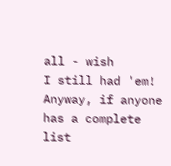all - wish
I still had 'em!  Anyway, if anyone has a complete list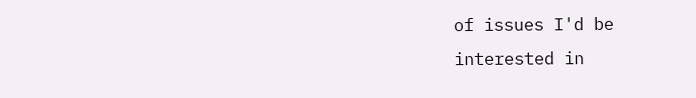of issues I'd be
interested in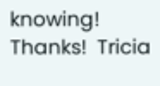knowing!  Thanks!  Tricia